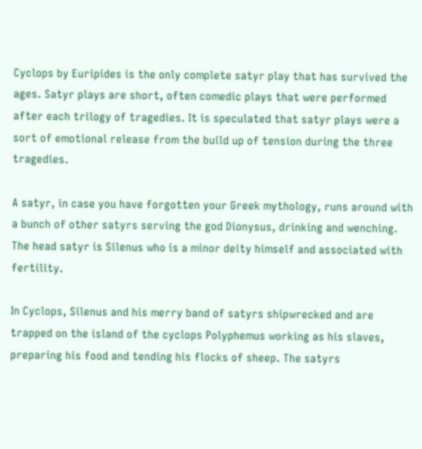Cyclops by Euripides is the only complete satyr play that has survived the ages. Satyr plays are short, often comedic plays that were performed after each trilogy of tragedies. It is speculated that satyr plays were a sort of emotional release from the build up of tension during the three tragedies.

A satyr, in case you have forgotten your Greek mythology, runs around with a bunch of other satyrs serving the god Dionysus, drinking and wenching. The head satyr is Silenus who is a minor deity himself and associated with fertility.

In Cyclops, Silenus and his merry band of satyrs shipwrecked and are trapped on the island of the cyclops Polyphemus working as his slaves, preparing his food and tending his flocks of sheep. The satyrs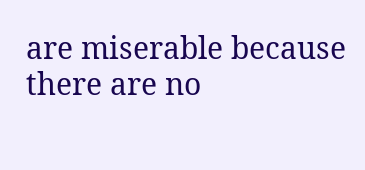are miserable because there are no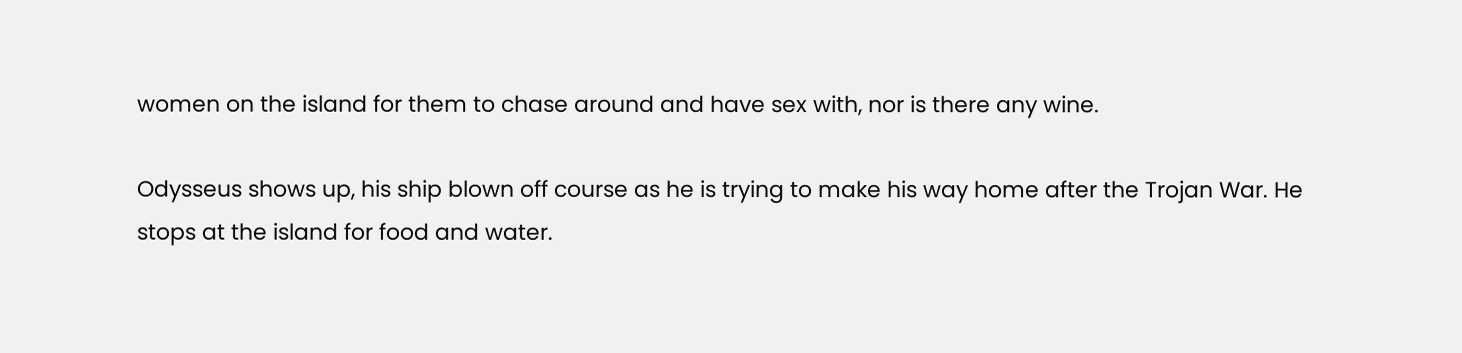women on the island for them to chase around and have sex with, nor is there any wine.

Odysseus shows up, his ship blown off course as he is trying to make his way home after the Trojan War. He stops at the island for food and water.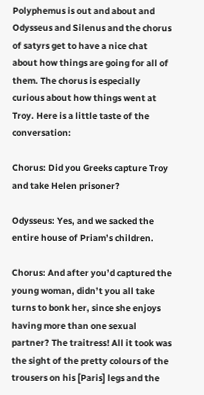Polyphemus is out and about and Odysseus and Silenus and the chorus of satyrs get to have a nice chat about how things are going for all of them. The chorus is especially curious about how things went at Troy. Here is a little taste of the conversation:

Chorus: Did you Greeks capture Troy and take Helen prisoner?

Odysseus: Yes, and we sacked the entire house of Priam’s children.

Chorus: And after you’d captured the young woman, didn’t you all take turns to bonk her, since she enjoys having more than one sexual partner? The traitress! All it took was the sight of the pretty colours of the trousers on his [Paris] legs and the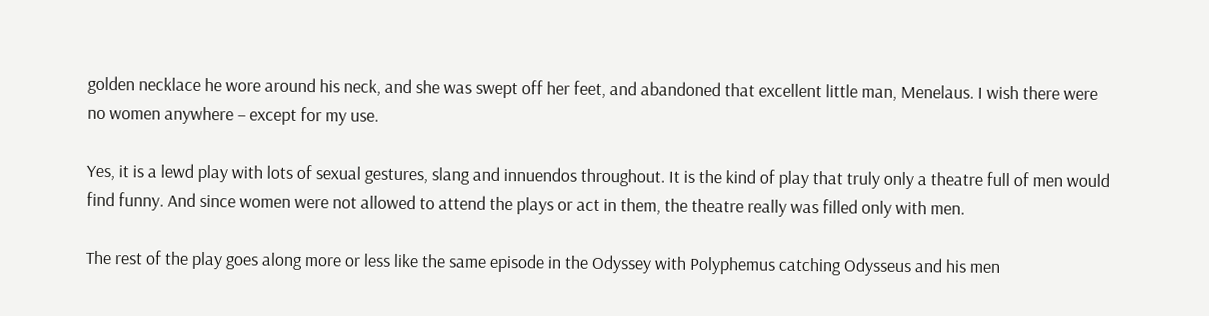golden necklace he wore around his neck, and she was swept off her feet, and abandoned that excellent little man, Menelaus. I wish there were no women anywhere – except for my use.

Yes, it is a lewd play with lots of sexual gestures, slang and innuendos throughout. It is the kind of play that truly only a theatre full of men would find funny. And since women were not allowed to attend the plays or act in them, the theatre really was filled only with men.

The rest of the play goes along more or less like the same episode in the Odyssey with Polyphemus catching Odysseus and his men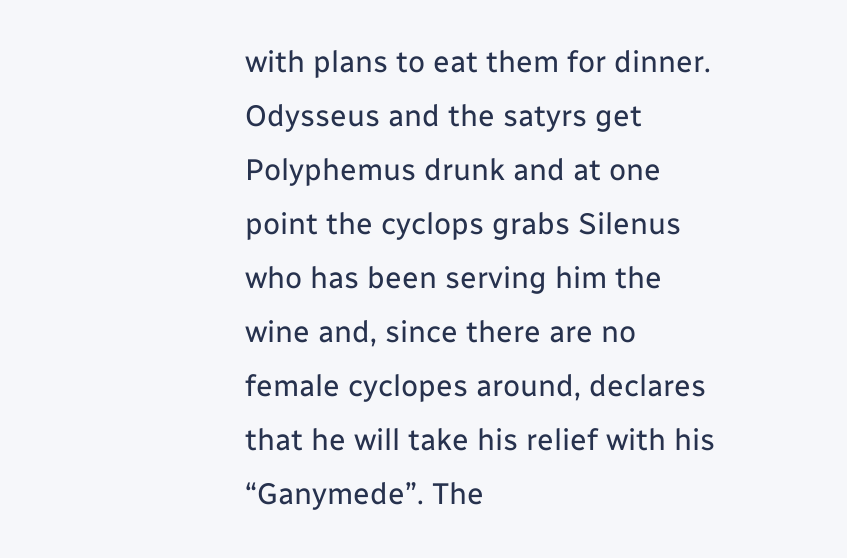with plans to eat them for dinner. Odysseus and the satyrs get Polyphemus drunk and at one point the cyclops grabs Silenus who has been serving him the wine and, since there are no female cyclopes around, declares that he will take his relief with his “Ganymede”. The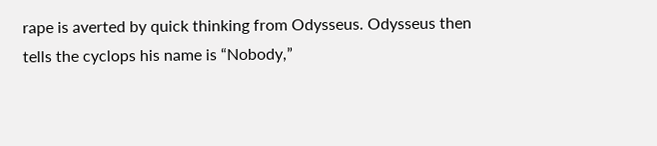rape is averted by quick thinking from Odysseus. Odysseus then tells the cyclops his name is “Nobody,”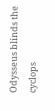Odysseus blinds the cyclops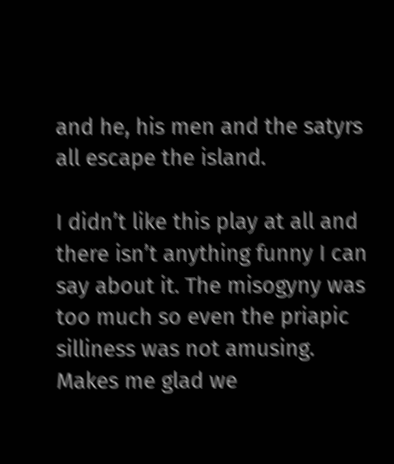and he, his men and the satyrs all escape the island.

I didn’t like this play at all and there isn’t anything funny I can say about it. The misogyny was too much so even the priapic silliness was not amusing. Makes me glad we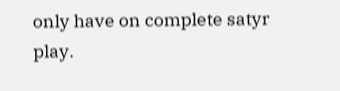only have on complete satyr play.